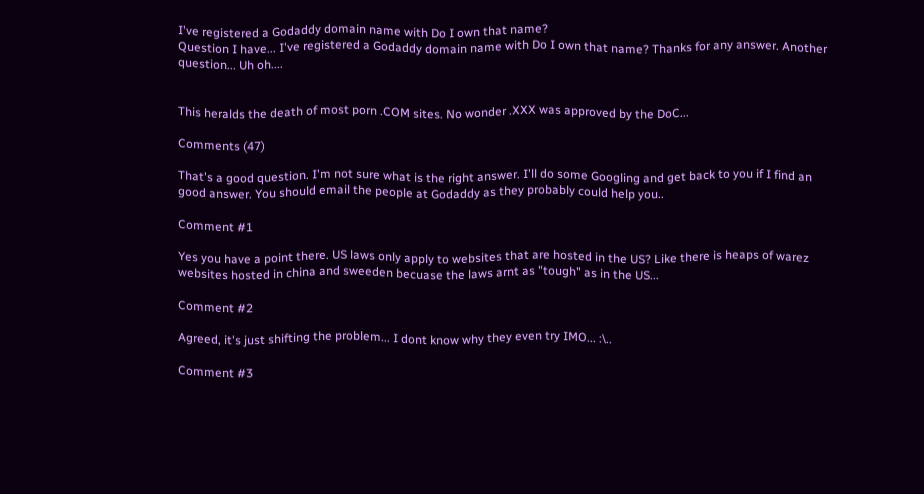I've registered a Godaddy domain name with Do I own that name?
Question I have... I've registered a Godaddy domain name with Do I own that name? Thanks for any answer. Another question... Uh oh....


This heralds the death of most porn .COM sites. No wonder .XXX was approved by the DoC...

Comments (47)

That's a good question. I'm not sure what is the right answer. I'll do some Googling and get back to you if I find an good answer. You should email the people at Godaddy as they probably could help you..

Comment #1

Yes you have a point there. US laws only apply to websites that are hosted in the US? Like there is heaps of warez websites hosted in china and sweeden becuase the laws arnt as "tough" as in the US...

Comment #2

Agreed, it's just shifting the problem... I dont know why they even try IMO... :\..

Comment #3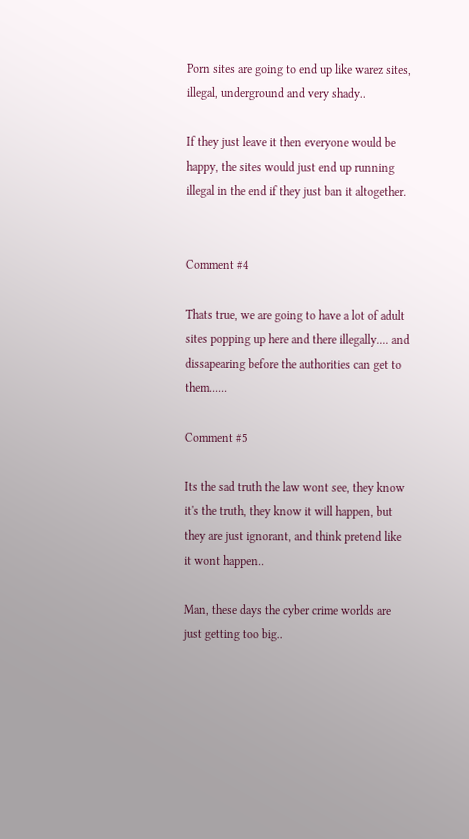Porn sites are going to end up like warez sites, illegal, underground and very shady..

If they just leave it then everyone would be happy, the sites would just end up running illegal in the end if they just ban it altogether.


Comment #4

Thats true, we are going to have a lot of adult sites popping up here and there illegally.... and dissapearing before the authorities can get to them......

Comment #5

Its the sad truth the law wont see, they know it's the truth, they know it will happen, but they are just ignorant, and think pretend like it wont happen..

Man, these days the cyber crime worlds are just getting too big..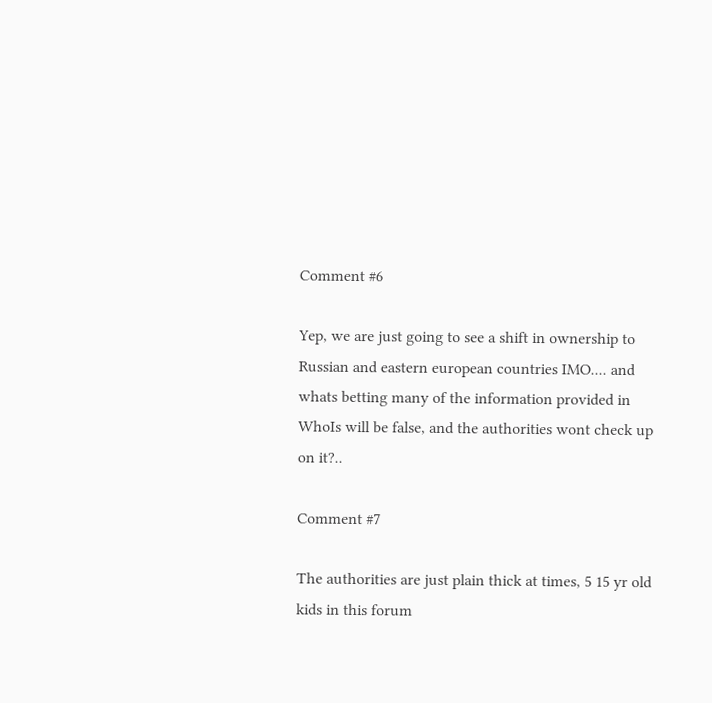Comment #6

Yep, we are just going to see a shift in ownership to Russian and eastern european countries IMO.... and whats betting many of the information provided in WhoIs will be false, and the authorities wont check up on it?..

Comment #7

The authorities are just plain thick at times, 5 15 yr old kids in this forum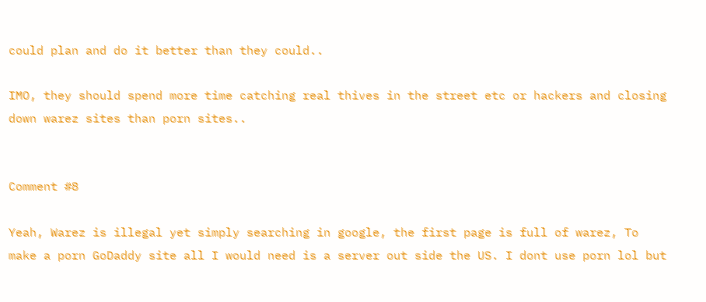could plan and do it better than they could..

IMO, they should spend more time catching real thives in the street etc or hackers and closing down warez sites than porn sites..


Comment #8

Yeah, Warez is illegal yet simply searching in google, the first page is full of warez, To make a porn GoDaddy site all I would need is a server out side the US. I dont use porn lol but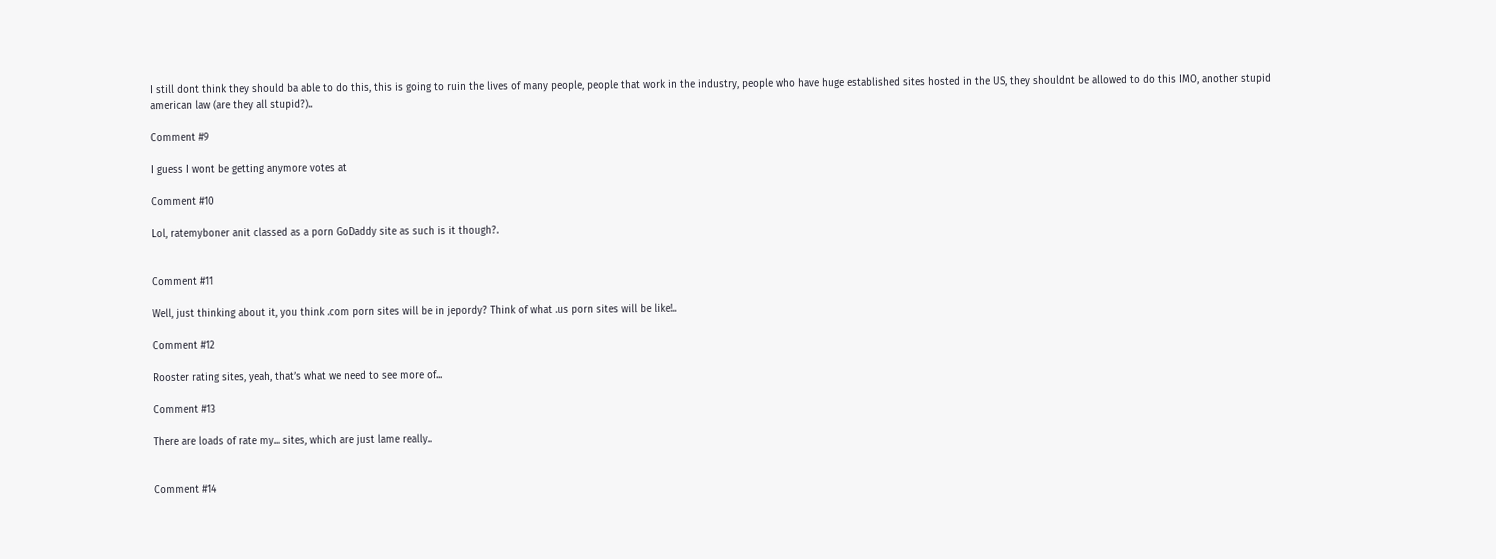I still dont think they should ba able to do this, this is going to ruin the lives of many people, people that work in the industry, people who have huge established sites hosted in the US, they shouldnt be allowed to do this IMO, another stupid american law (are they all stupid?)..

Comment #9

I guess I wont be getting anymore votes at

Comment #10

Lol, ratemyboner anit classed as a porn GoDaddy site as such is it though?.


Comment #11

Well, just thinking about it, you think .com porn sites will be in jepordy? Think of what .us porn sites will be like!..

Comment #12

Rooster rating sites, yeah, that’s what we need to see more of...

Comment #13

There are loads of rate my... sites, which are just lame really..


Comment #14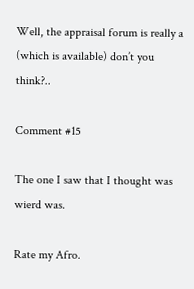Well, the appraisal forum is really a (which is available) don’t you think?..

Comment #15

The one I saw that I thought was wierd was.

Rate my Afro.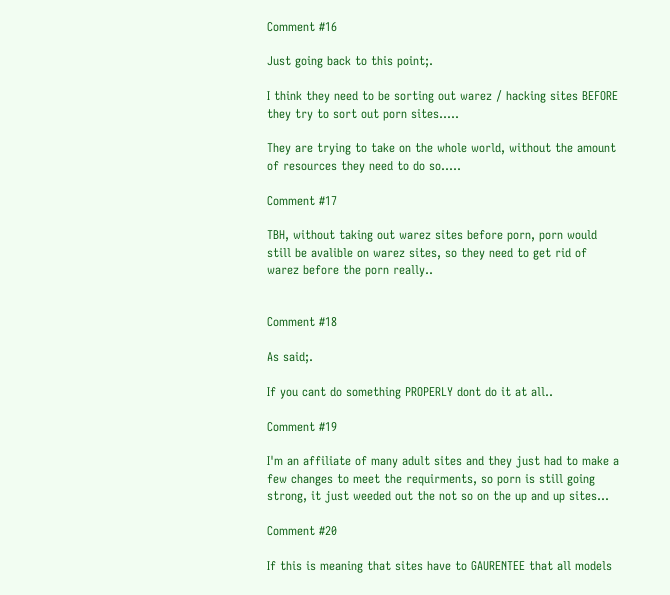Comment #16

Just going back to this point;.

I think they need to be sorting out warez / hacking sites BEFORE they try to sort out porn sites.....

They are trying to take on the whole world, without the amount of resources they need to do so.....

Comment #17

TBH, without taking out warez sites before porn, porn would still be avalible on warez sites, so they need to get rid of warez before the porn really..


Comment #18

As said;.

If you cant do something PROPERLY dont do it at all..

Comment #19

I'm an affiliate of many adult sites and they just had to make a few changes to meet the requirments, so porn is still going strong, it just weeded out the not so on the up and up sites...

Comment #20

If this is meaning that sites have to GAURENTEE that all models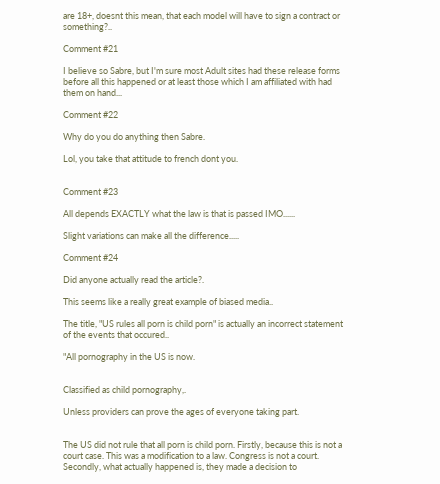are 18+, doesnt this mean, that each model will have to sign a contract or something?..

Comment #21

I believe so Sabre, but I'm sure most Adult sites had these release forms before all this happened or at least those which I am affiliated with had them on hand...

Comment #22

Why do you do anything then Sabre.

Lol, you take that attitude to french dont you.


Comment #23

All depends EXACTLY what the law is that is passed IMO......

Slight variations can make all the difference.....

Comment #24

Did anyone actually read the article?.

This seems like a really great example of biased media..

The title, "US rules all porn is child porn" is actually an incorrect statement of the events that occured..

"All pornography in the US is now.


Classified as child pornography,.

Unless providers can prove the ages of everyone taking part.


The US did not rule that all porn is child porn. Firstly, because this is not a court case. This was a modification to a law. Congress is not a court. Secondly, what actually happened is, they made a decision to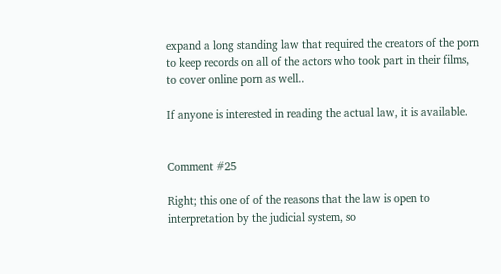expand a long standing law that required the creators of the porn to keep records on all of the actors who took part in their films, to cover online porn as well..

If anyone is interested in reading the actual law, it is available.


Comment #25

Right; this one of of the reasons that the law is open to interpretation by the judicial system, so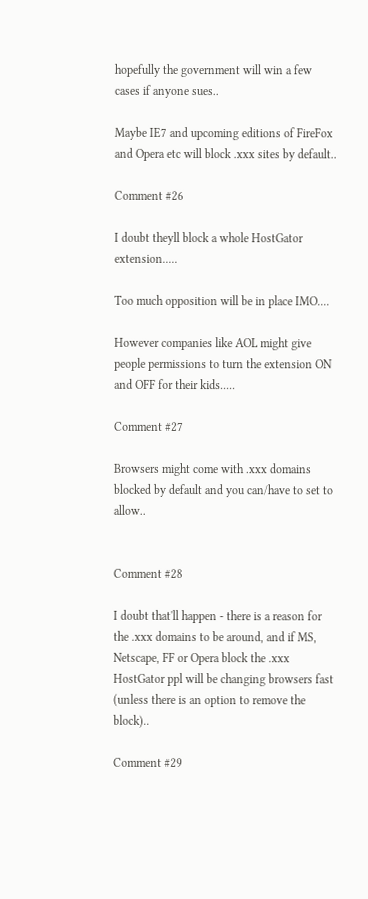hopefully the government will win a few cases if anyone sues..

Maybe IE7 and upcoming editions of FireFox and Opera etc will block .xxx sites by default..

Comment #26

I doubt theyll block a whole HostGator extension.....

Too much opposition will be in place IMO....

However companies like AOL might give people permissions to turn the extension ON and OFF for their kids.....

Comment #27

Browsers might come with .xxx domains blocked by default and you can/have to set to allow..


Comment #28

I doubt that'll happen - there is a reason for the .xxx domains to be around, and if MS, Netscape, FF or Opera block the .xxx HostGator ppl will be changing browsers fast (unless there is an option to remove the block)..

Comment #29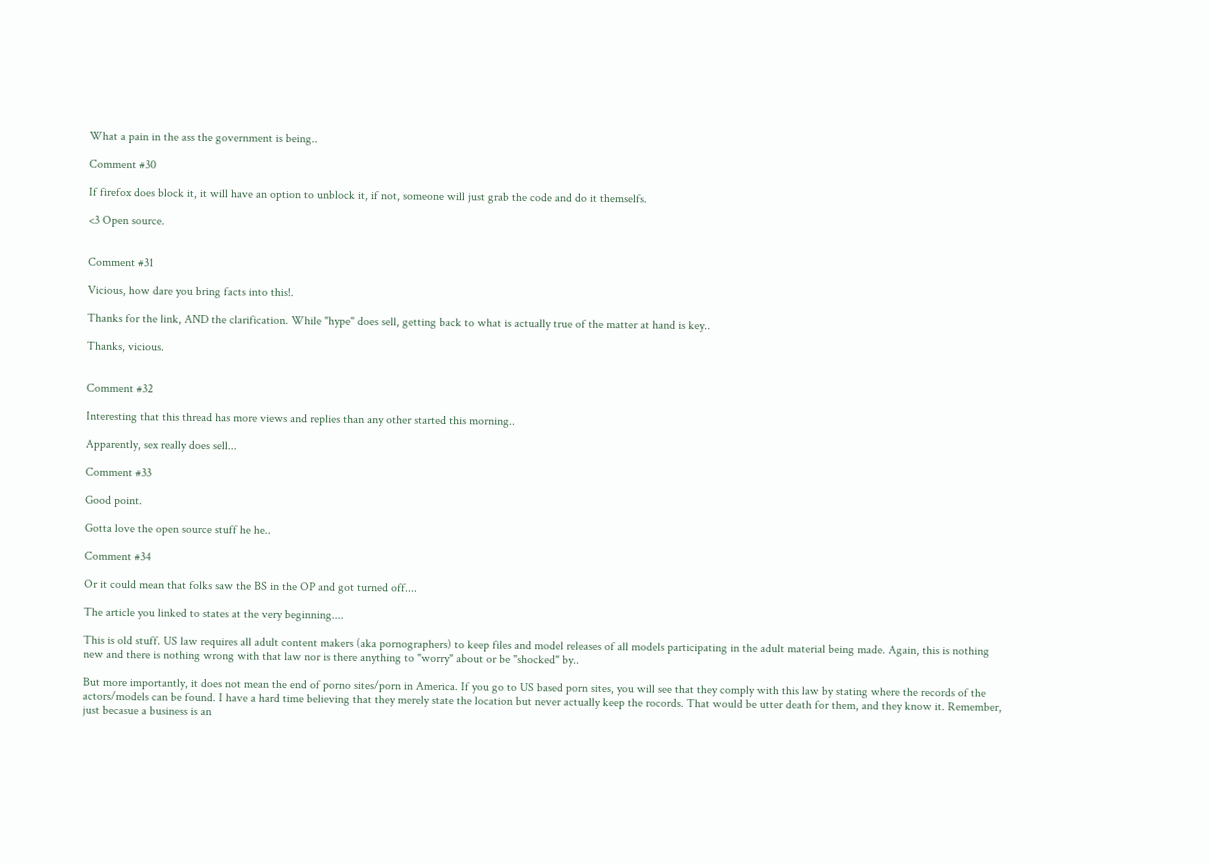What a pain in the ass the government is being..

Comment #30

If firefox does block it, it will have an option to unblock it, if not, someone will just grab the code and do it themselfs.

<3 Open source.


Comment #31

Vicious, how dare you bring facts into this!.

Thanks for the link, AND the clarification. While "hype" does sell, getting back to what is actually true of the matter at hand is key..

Thanks, vicious.


Comment #32

Interesting that this thread has more views and replies than any other started this morning..

Apparently, sex really does sell...

Comment #33

Good point.

Gotta love the open source stuff he he..

Comment #34

Or it could mean that folks saw the BS in the OP and got turned off....

The article you linked to states at the very beginning....

This is old stuff. US law requires all adult content makers (aka pornographers) to keep files and model releases of all models participating in the adult material being made. Again, this is nothing new and there is nothing wrong with that law nor is there anything to "worry" about or be "shocked" by..

But more importantly, it does not mean the end of porno sites/porn in America. If you go to US based porn sites, you will see that they comply with this law by stating where the records of the actors/models can be found. I have a hard time believing that they merely state the location but never actually keep the rocords. That would be utter death for them, and they know it. Remember, just becasue a business is an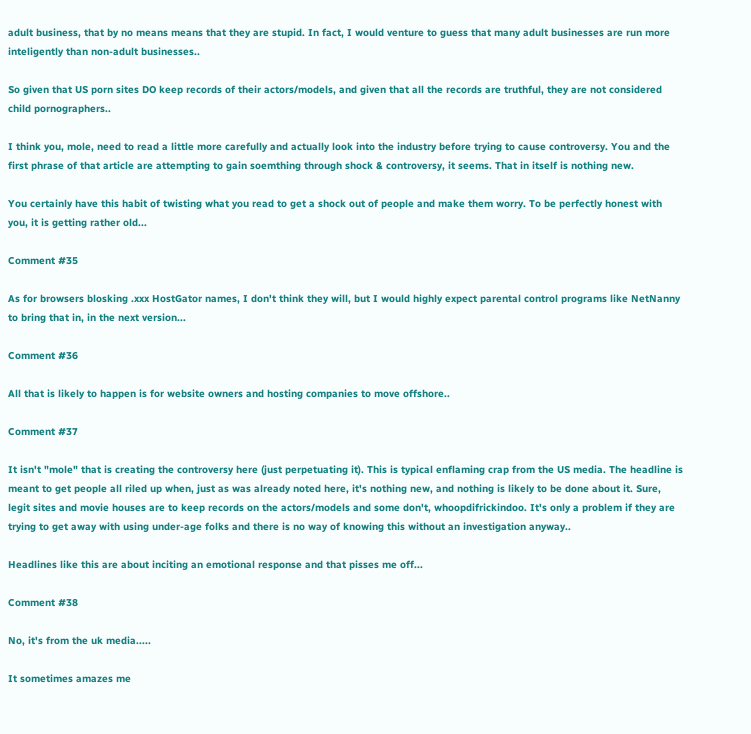adult business, that by no means means that they are stupid. In fact, I would venture to guess that many adult businesses are run more inteligently than non-adult businesses..

So given that US porn sites DO keep records of their actors/models, and given that all the records are truthful, they are not considered child pornographers..

I think you, mole, need to read a little more carefully and actually look into the industry before trying to cause controversy. You and the first phrase of that article are attempting to gain soemthing through shock & controversy, it seems. That in itself is nothing new.

You certainly have this habit of twisting what you read to get a shock out of people and make them worry. To be perfectly honest with you, it is getting rather old...

Comment #35

As for browsers blosking .xxx HostGator names, I don't think they will, but I would highly expect parental control programs like NetNanny to bring that in, in the next version...

Comment #36

All that is likely to happen is for website owners and hosting companies to move offshore..

Comment #37

It isn't "mole" that is creating the controversy here (just perpetuating it). This is typical enflaming crap from the US media. The headline is meant to get people all riled up when, just as was already noted here, it's nothing new, and nothing is likely to be done about it. Sure, legit sites and movie houses are to keep records on the actors/models and some don't, whoopdifrickindoo. It's only a problem if they are trying to get away with using under-age folks and there is no way of knowing this without an investigation anyway..

Headlines like this are about inciting an emotional response and that pisses me off...

Comment #38

No, it's from the uk media.....

It sometimes amazes me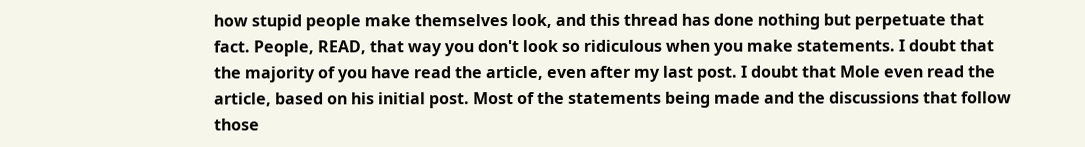how stupid people make themselves look, and this thread has done nothing but perpetuate that fact. People, READ, that way you don't look so ridiculous when you make statements. I doubt that the majority of you have read the article, even after my last post. I doubt that Mole even read the article, based on his initial post. Most of the statements being made and the discussions that follow those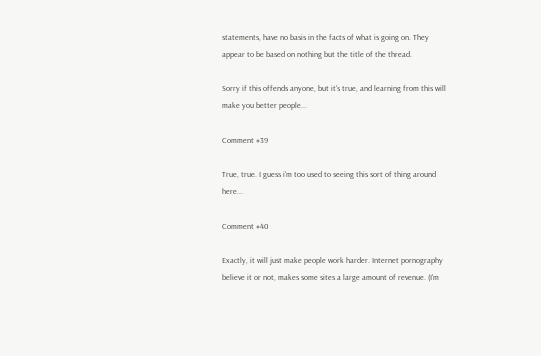statements, have no basis in the facts of what is going on. They appear to be based on nothing but the title of the thread.

Sorry if this offends anyone, but it's true, and learning from this will make you better people...

Comment #39

True, true. I guess i'm too used to seeing this sort of thing around here...

Comment #40

Exactly, it will just make people work harder. Internet pornography believe it or not, makes some sites a large amount of revenue. (I'm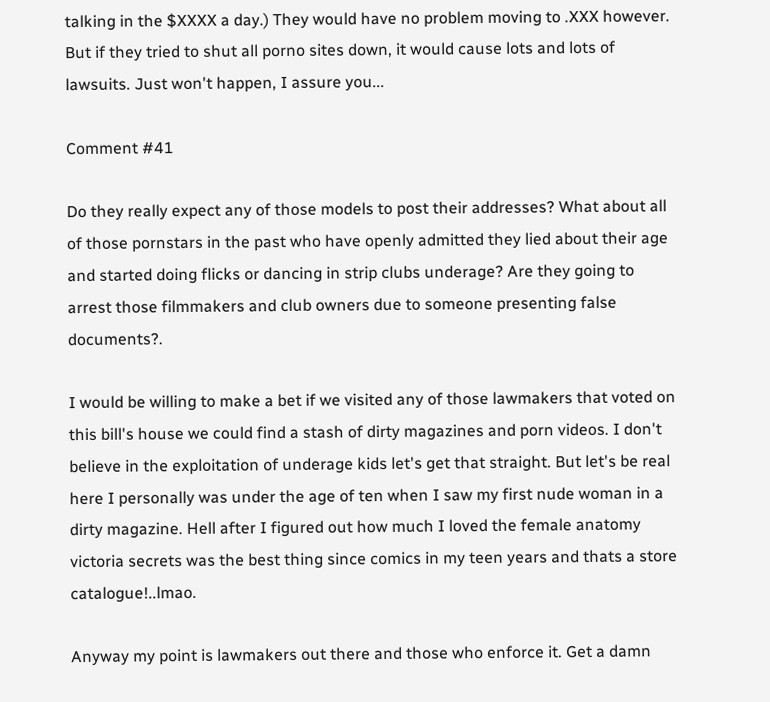talking in the $XXXX a day.) They would have no problem moving to .XXX however. But if they tried to shut all porno sites down, it would cause lots and lots of lawsuits. Just won't happen, I assure you...

Comment #41

Do they really expect any of those models to post their addresses? What about all of those pornstars in the past who have openly admitted they lied about their age and started doing flicks or dancing in strip clubs underage? Are they going to arrest those filmmakers and club owners due to someone presenting false documents?.

I would be willing to make a bet if we visited any of those lawmakers that voted on this bill's house we could find a stash of dirty magazines and porn videos. I don't believe in the exploitation of underage kids let's get that straight. But let's be real here I personally was under the age of ten when I saw my first nude woman in a dirty magazine. Hell after I figured out how much I loved the female anatomy victoria secrets was the best thing since comics in my teen years and thats a store catalogue!..lmao.

Anyway my point is lawmakers out there and those who enforce it. Get a damn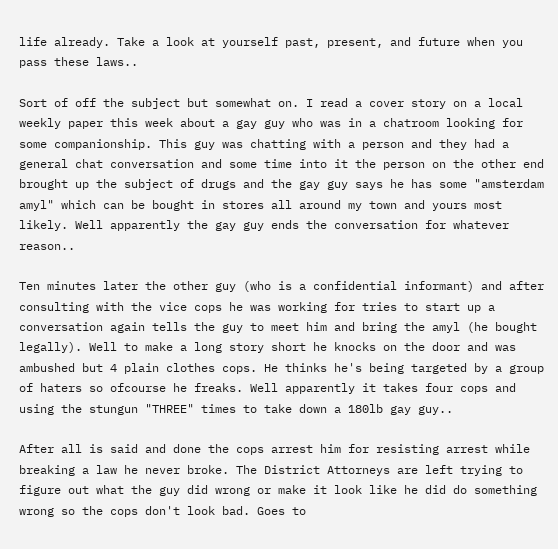life already. Take a look at yourself past, present, and future when you pass these laws..

Sort of off the subject but somewhat on. I read a cover story on a local weekly paper this week about a gay guy who was in a chatroom looking for some companionship. This guy was chatting with a person and they had a general chat conversation and some time into it the person on the other end brought up the subject of drugs and the gay guy says he has some "amsterdam amyl" which can be bought in stores all around my town and yours most likely. Well apparently the gay guy ends the conversation for whatever reason..

Ten minutes later the other guy (who is a confidential informant) and after consulting with the vice cops he was working for tries to start up a conversation again tells the guy to meet him and bring the amyl (he bought legally). Well to make a long story short he knocks on the door and was ambushed but 4 plain clothes cops. He thinks he's being targeted by a group of haters so ofcourse he freaks. Well apparently it takes four cops and using the stungun "THREE" times to take down a 180lb gay guy..

After all is said and done the cops arrest him for resisting arrest while breaking a law he never broke. The District Attorneys are left trying to figure out what the guy did wrong or make it look like he did do something wrong so the cops don't look bad. Goes to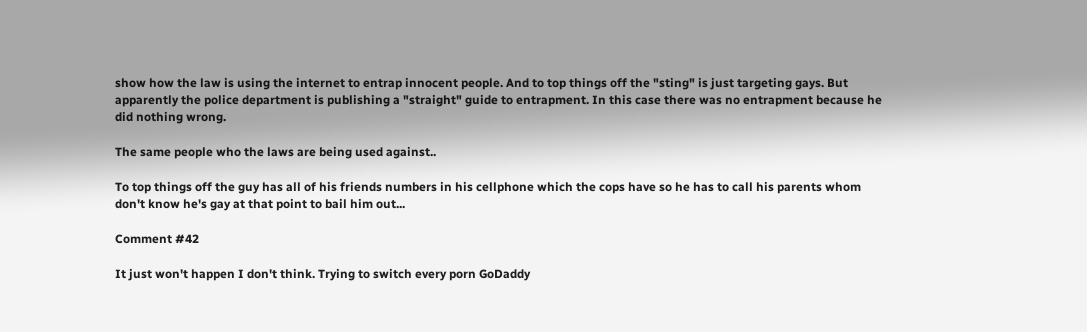show how the law is using the internet to entrap innocent people. And to top things off the "sting" is just targeting gays. But apparently the police department is publishing a "straight" guide to entrapment. In this case there was no entrapment because he did nothing wrong.

The same people who the laws are being used against..

To top things off the guy has all of his friends numbers in his cellphone which the cops have so he has to call his parents whom don't know he's gay at that point to bail him out...

Comment #42

It just won't happen I don't think. Trying to switch every porn GoDaddy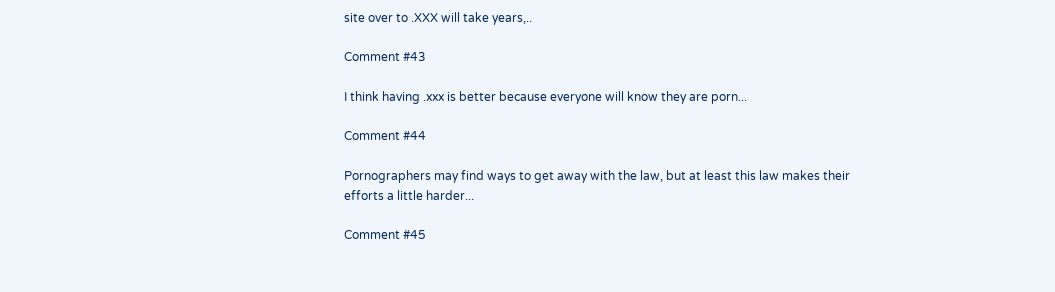site over to .XXX will take years,..

Comment #43

I think having .xxx is better because everyone will know they are porn...

Comment #44

Pornographers may find ways to get away with the law, but at least this law makes their efforts a little harder...

Comment #45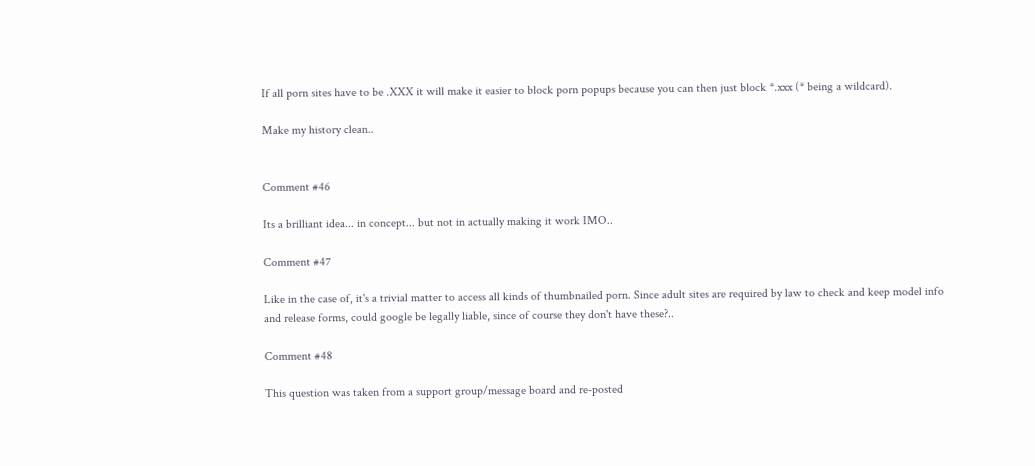If all porn sites have to be .XXX it will make it easier to block porn popups because you can then just block *.xxx (* being a wildcard).

Make my history clean..


Comment #46

Its a brilliant idea... in concept... but not in actually making it work IMO..

Comment #47

Like in the case of, it's a trivial matter to access all kinds of thumbnailed porn. Since adult sites are required by law to check and keep model info and release forms, could google be legally liable, since of course they don't have these?..

Comment #48

This question was taken from a support group/message board and re-posted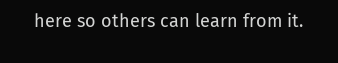here so others can learn from it.